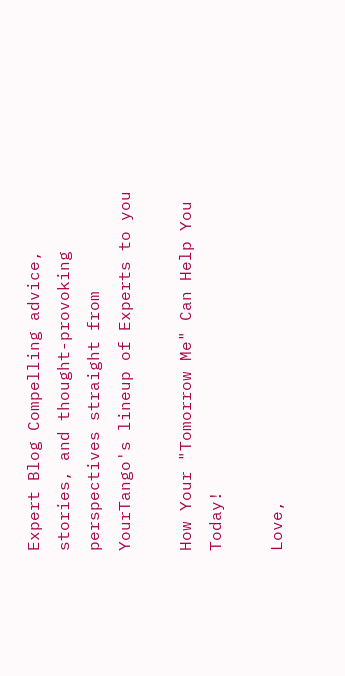Expert Blog Compelling advice, stories, and thought-provoking perspectives straight from YourTango's lineup of Experts to you

How Your "Tomorrow Me" Can Help You Today!

Love,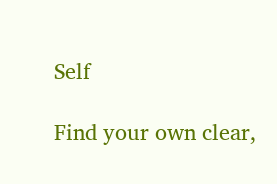Self

Find your own clear,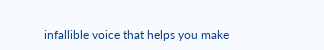infallible voice that helps you make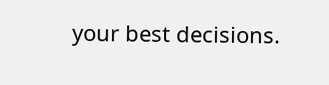your best decisions.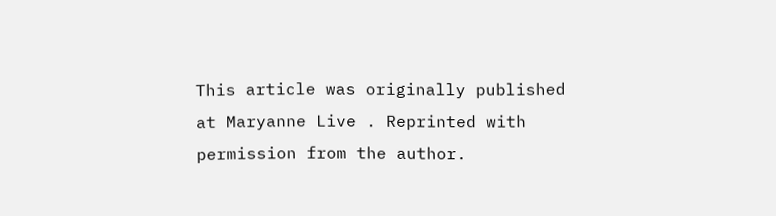This article was originally published at Maryanne Live . Reprinted with permission from the author.